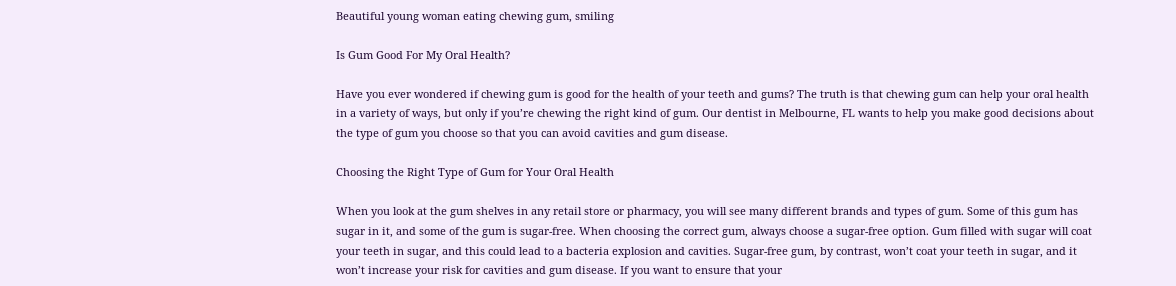Beautiful young woman eating chewing gum, smiling

Is Gum Good For My Oral Health?

Have you ever wondered if chewing gum is good for the health of your teeth and gums? The truth is that chewing gum can help your oral health in a variety of ways, but only if you’re chewing the right kind of gum. Our dentist in Melbourne, FL wants to help you make good decisions about the type of gum you choose so that you can avoid cavities and gum disease.

Choosing the Right Type of Gum for Your Oral Health

When you look at the gum shelves in any retail store or pharmacy, you will see many different brands and types of gum. Some of this gum has sugar in it, and some of the gum is sugar-free. When choosing the correct gum, always choose a sugar-free option. Gum filled with sugar will coat your teeth in sugar, and this could lead to a bacteria explosion and cavities. Sugar-free gum, by contrast, won’t coat your teeth in sugar, and it won’t increase your risk for cavities and gum disease. If you want to ensure that your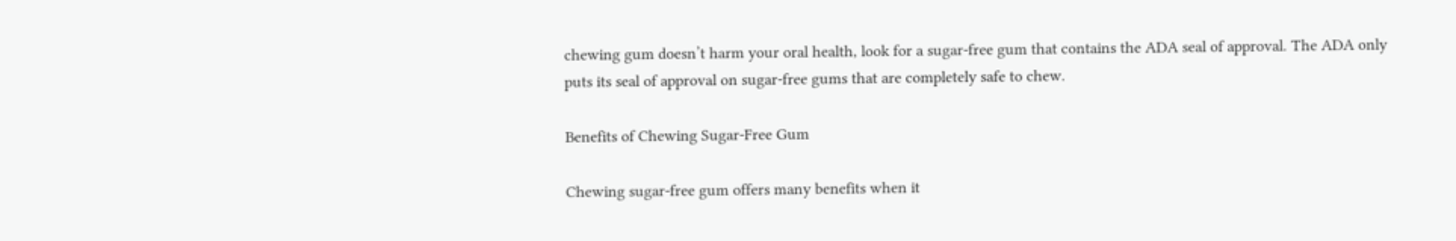chewing gum doesn’t harm your oral health, look for a sugar-free gum that contains the ADA seal of approval. The ADA only puts its seal of approval on sugar-free gums that are completely safe to chew.

Benefits of Chewing Sugar-Free Gum

Chewing sugar-free gum offers many benefits when it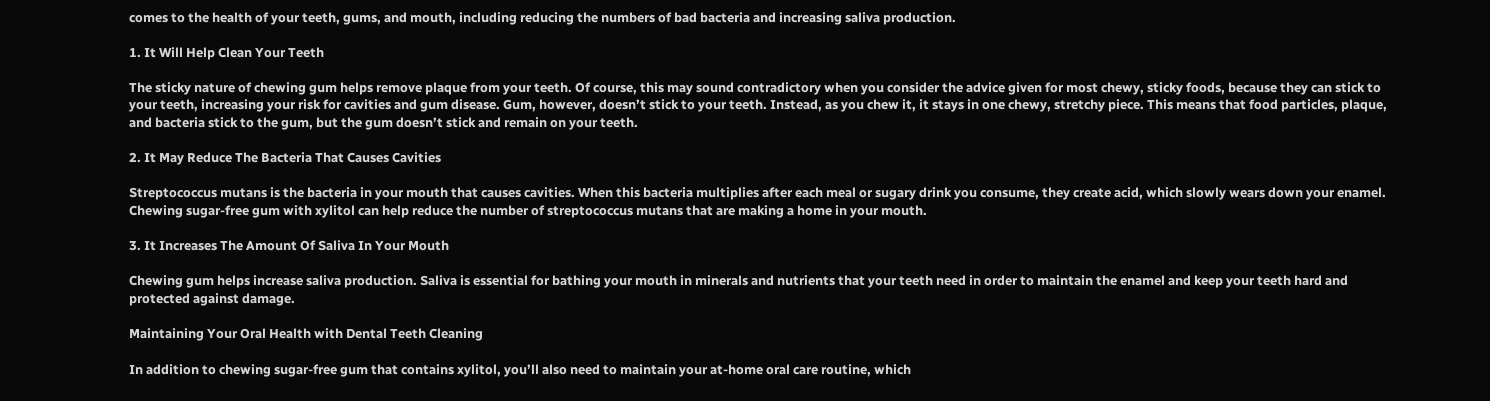comes to the health of your teeth, gums, and mouth, including reducing the numbers of bad bacteria and increasing saliva production.

1. It Will Help Clean Your Teeth

The sticky nature of chewing gum helps remove plaque from your teeth. Of course, this may sound contradictory when you consider the advice given for most chewy, sticky foods, because they can stick to your teeth, increasing your risk for cavities and gum disease. Gum, however, doesn’t stick to your teeth. Instead, as you chew it, it stays in one chewy, stretchy piece. This means that food particles, plaque, and bacteria stick to the gum, but the gum doesn’t stick and remain on your teeth.

2. It May Reduce The Bacteria That Causes Cavities

Streptococcus mutans is the bacteria in your mouth that causes cavities. When this bacteria multiplies after each meal or sugary drink you consume, they create acid, which slowly wears down your enamel. Chewing sugar-free gum with xylitol can help reduce the number of streptococcus mutans that are making a home in your mouth.

3. It Increases The Amount Of Saliva In Your Mouth

Chewing gum helps increase saliva production. Saliva is essential for bathing your mouth in minerals and nutrients that your teeth need in order to maintain the enamel and keep your teeth hard and protected against damage.

Maintaining Your Oral Health with Dental Teeth Cleaning

In addition to chewing sugar-free gum that contains xylitol, you’ll also need to maintain your at-home oral care routine, which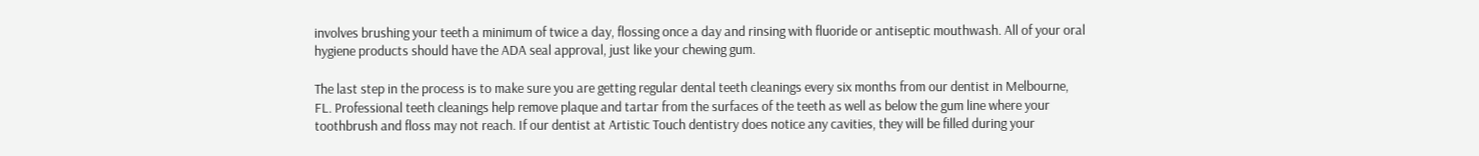involves brushing your teeth a minimum of twice a day, flossing once a day and rinsing with fluoride or antiseptic mouthwash. All of your oral hygiene products should have the ADA seal approval, just like your chewing gum.

The last step in the process is to make sure you are getting regular dental teeth cleanings every six months from our dentist in Melbourne, FL. Professional teeth cleanings help remove plaque and tartar from the surfaces of the teeth as well as below the gum line where your toothbrush and floss may not reach. If our dentist at Artistic Touch dentistry does notice any cavities, they will be filled during your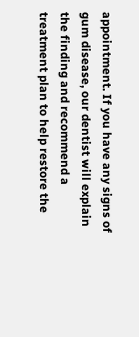appointment. If you have any signs of gum disease, our dentist will explain the finding and recommend a treatment plan to help restore the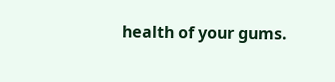health of your gums.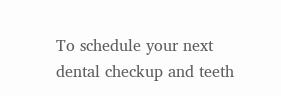To schedule your next dental checkup and teeth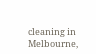cleaning in Melbourne,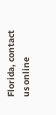Florida, contact us online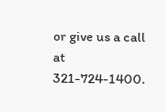or give us a call at 321-724-1400.